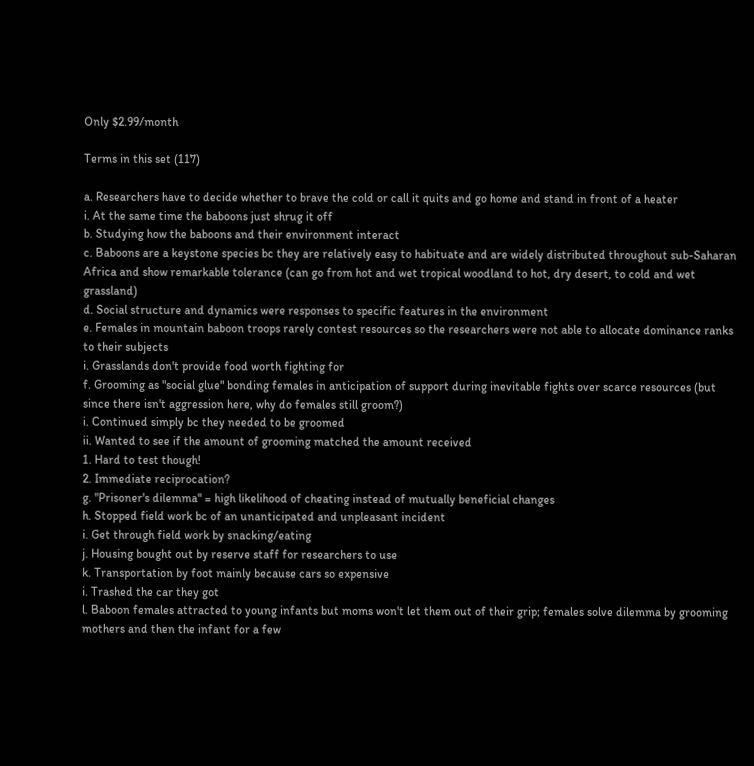Only $2.99/month

Terms in this set (117)

a. Researchers have to decide whether to brave the cold or call it quits and go home and stand in front of a heater
i. At the same time the baboons just shrug it off
b. Studying how the baboons and their environment interact
c. Baboons are a keystone species bc they are relatively easy to habituate and are widely distributed throughout sub-Saharan Africa and show remarkable tolerance (can go from hot and wet tropical woodland to hot, dry desert, to cold and wet grassland)
d. Social structure and dynamics were responses to specific features in the environment
e. Females in mountain baboon troops rarely contest resources so the researchers were not able to allocate dominance ranks to their subjects
i. Grasslands don't provide food worth fighting for
f. Grooming as "social glue" bonding females in anticipation of support during inevitable fights over scarce resources (but since there isn't aggression here, why do females still groom?)
i. Continued simply bc they needed to be groomed
ii. Wanted to see if the amount of grooming matched the amount received
1. Hard to test though!
2. Immediate reciprocation?
g. "Prisoner's dilemma" = high likelihood of cheating instead of mutually beneficial changes
h. Stopped field work bc of an unanticipated and unpleasant incident
i. Get through field work by snacking/eating
j. Housing bought out by reserve staff for researchers to use
k. Transportation by foot mainly because cars so expensive
i. Trashed the car they got
l. Baboon females attracted to young infants but moms won't let them out of their grip; females solve dilemma by grooming mothers and then the infant for a few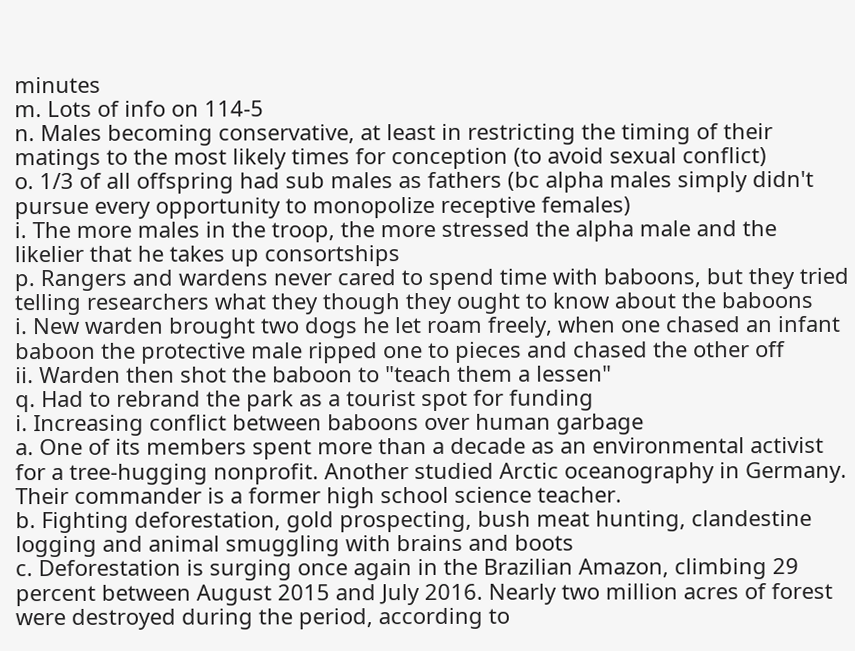minutes
m. Lots of info on 114-5
n. Males becoming conservative, at least in restricting the timing of their matings to the most likely times for conception (to avoid sexual conflict)
o. 1/3 of all offspring had sub males as fathers (bc alpha males simply didn't pursue every opportunity to monopolize receptive females)
i. The more males in the troop, the more stressed the alpha male and the likelier that he takes up consortships
p. Rangers and wardens never cared to spend time with baboons, but they tried telling researchers what they though they ought to know about the baboons
i. New warden brought two dogs he let roam freely, when one chased an infant baboon the protective male ripped one to pieces and chased the other off
ii. Warden then shot the baboon to "teach them a lessen"
q. Had to rebrand the park as a tourist spot for funding
i. Increasing conflict between baboons over human garbage
a. One of its members spent more than a decade as an environmental activist for a tree-hugging nonprofit. Another studied Arctic oceanography in Germany. Their commander is a former high school science teacher.
b. Fighting deforestation, gold prospecting, bush meat hunting, clandestine logging and animal smuggling with brains and boots
c. Deforestation is surging once again in the Brazilian Amazon, climbing 29 percent between August 2015 and July 2016. Nearly two million acres of forest were destroyed during the period, according to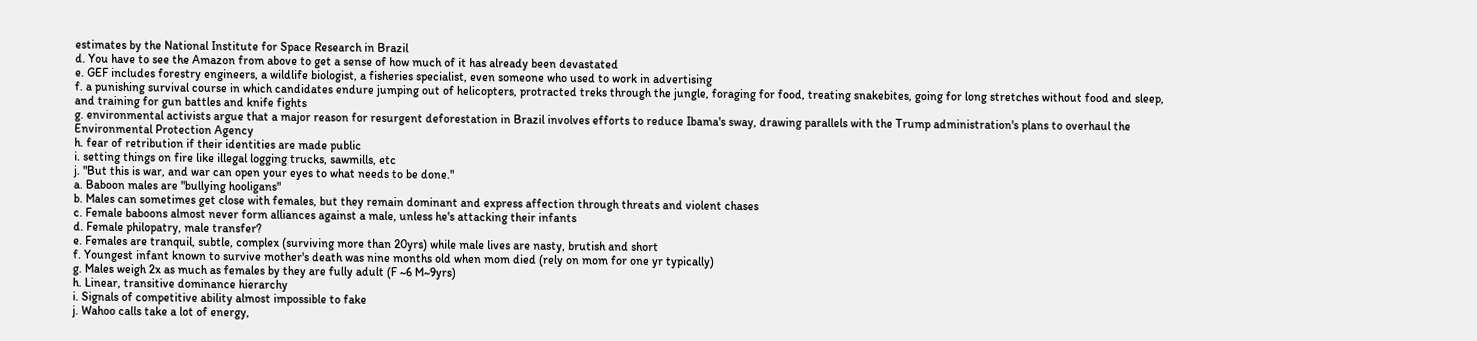estimates by the National Institute for Space Research in Brazil
d. You have to see the Amazon from above to get a sense of how much of it has already been devastated
e. GEF includes forestry engineers, a wildlife biologist, a fisheries specialist, even someone who used to work in advertising
f. a punishing survival course in which candidates endure jumping out of helicopters, protracted treks through the jungle, foraging for food, treating snakebites, going for long stretches without food and sleep, and training for gun battles and knife fights
g. environmental activists argue that a major reason for resurgent deforestation in Brazil involves efforts to reduce Ibama's sway, drawing parallels with the Trump administration's plans to overhaul the Environmental Protection Agency
h. fear of retribution if their identities are made public
i. setting things on fire like illegal logging trucks, sawmills, etc
j. "But this is war, and war can open your eyes to what needs to be done."
a. Baboon males are "bullying hooligans"
b. Males can sometimes get close with females, but they remain dominant and express affection through threats and violent chases
c. Female baboons almost never form alliances against a male, unless he's attacking their infants
d. Female philopatry, male transfer?
e. Females are tranquil, subtle, complex (surviving more than 20yrs) while male lives are nasty, brutish and short
f. Youngest infant known to survive mother's death was nine months old when mom died (rely on mom for one yr typically)
g. Males weigh 2x as much as females by they are fully adult (F ~6 M~9yrs)
h. Linear, transitive dominance hierarchy
i. Signals of competitive ability almost impossible to fake
j. Wahoo calls take a lot of energy,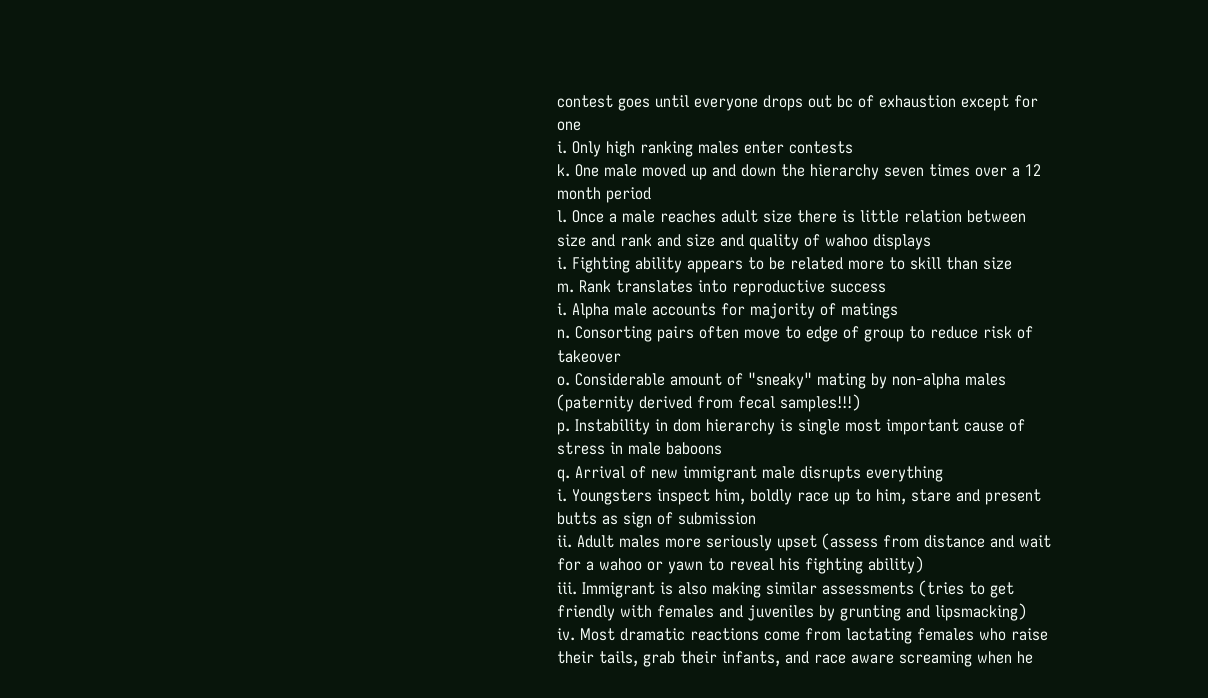contest goes until everyone drops out bc of exhaustion except for one
i. Only high ranking males enter contests
k. One male moved up and down the hierarchy seven times over a 12 month period
l. Once a male reaches adult size there is little relation between size and rank and size and quality of wahoo displays
i. Fighting ability appears to be related more to skill than size
m. Rank translates into reproductive success
i. Alpha male accounts for majority of matings
n. Consorting pairs often move to edge of group to reduce risk of takeover
o. Considerable amount of "sneaky" mating by non-alpha males (paternity derived from fecal samples!!!)
p. Instability in dom hierarchy is single most important cause of stress in male baboons
q. Arrival of new immigrant male disrupts everything
i. Youngsters inspect him, boldly race up to him, stare and present butts as sign of submission
ii. Adult males more seriously upset (assess from distance and wait for a wahoo or yawn to reveal his fighting ability)
iii. Immigrant is also making similar assessments (tries to get friendly with females and juveniles by grunting and lipsmacking)
iv. Most dramatic reactions come from lactating females who raise their tails, grab their infants, and race aware screaming when he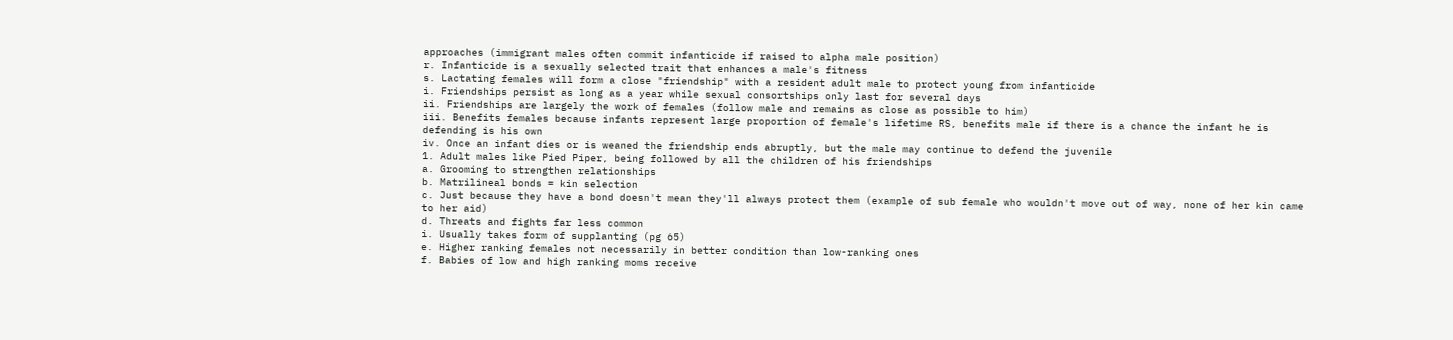approaches (immigrant males often commit infanticide if raised to alpha male position)
r. Infanticide is a sexually selected trait that enhances a male's fitness
s. Lactating females will form a close "friendship" with a resident adult male to protect young from infanticide
i. Friendships persist as long as a year while sexual consortships only last for several days
ii. Friendships are largely the work of females (follow male and remains as close as possible to him)
iii. Benefits females because infants represent large proportion of female's lifetime RS, benefits male if there is a chance the infant he is defending is his own
iv. Once an infant dies or is weaned the friendship ends abruptly, but the male may continue to defend the juvenile
1. Adult males like Pied Piper, being followed by all the children of his friendships
a. Grooming to strengthen relationships
b. Matrilineal bonds = kin selection
c. Just because they have a bond doesn't mean they'll always protect them (example of sub female who wouldn't move out of way, none of her kin came to her aid)
d. Threats and fights far less common
i. Usually takes form of supplanting (pg 65)
e. Higher ranking females not necessarily in better condition than low-ranking ones
f. Babies of low and high ranking moms receive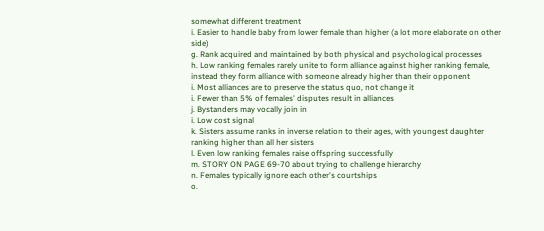somewhat different treatment
i. Easier to handle baby from lower female than higher (a lot more elaborate on other side)
g. Rank acquired and maintained by both physical and psychological processes
h. Low ranking females rarely unite to form alliance against higher ranking female, instead they form alliance with someone already higher than their opponent
i. Most alliances are to preserve the status quo, not change it
i. Fewer than 5% of females' disputes result in alliances
j. Bystanders may vocally join in
i. Low cost signal
k. Sisters assume ranks in inverse relation to their ages, with youngest daughter ranking higher than all her sisters
l. Even low ranking females raise offspring successfully
m. STORY ON PAGE 69-70 about trying to challenge hierarchy
n. Females typically ignore each other's courtships
o.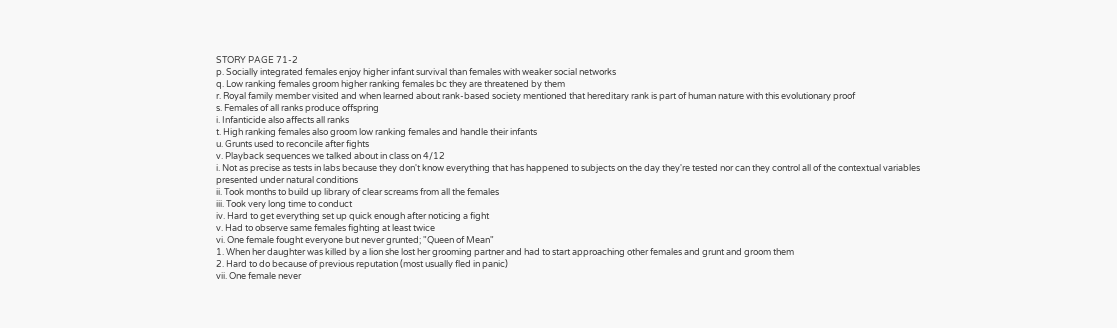STORY PAGE 71-2
p. Socially integrated females enjoy higher infant survival than females with weaker social networks
q. Low ranking females groom higher ranking females bc they are threatened by them
r. Royal family member visited and when learned about rank-based society mentioned that hereditary rank is part of human nature with this evolutionary proof
s. Females of all ranks produce offspring
i. Infanticide also affects all ranks
t. High ranking females also groom low ranking females and handle their infants
u. Grunts used to reconcile after fights
v. Playback sequences we talked about in class on 4/12
i. Not as precise as tests in labs because they don't know everything that has happened to subjects on the day they're tested nor can they control all of the contextual variables presented under natural conditions
ii. Took months to build up library of clear screams from all the females
iii. Took very long time to conduct
iv. Hard to get everything set up quick enough after noticing a fight
v. Had to observe same females fighting at least twice
vi. One female fought everyone but never grunted; "Queen of Mean"
1. When her daughter was killed by a lion she lost her grooming partner and had to start approaching other females and grunt and groom them
2. Hard to do because of previous reputation (most usually fled in panic)
vii. One female never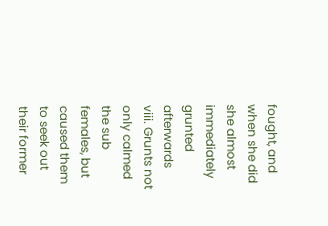fought, and when she did she almost immediately grunted afterwards
viii. Grunts not only calmed the sub females, but caused them to seek out their former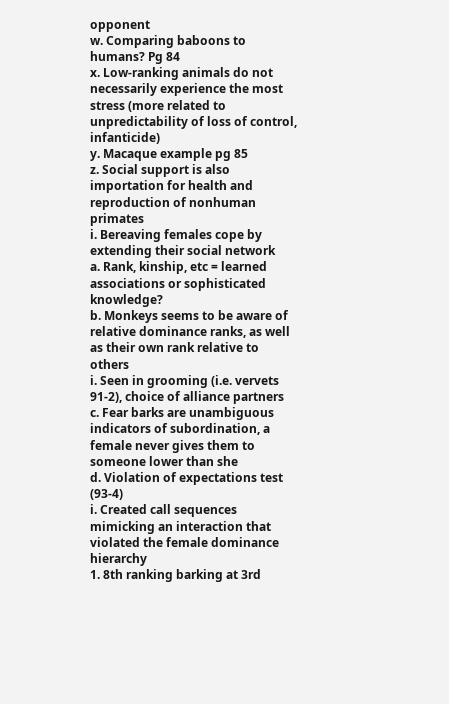opponent
w. Comparing baboons to humans? Pg 84
x. Low-ranking animals do not necessarily experience the most stress (more related to unpredictability of loss of control, infanticide)
y. Macaque example pg 85
z. Social support is also importation for health and reproduction of nonhuman primates
i. Bereaving females cope by extending their social network
a. Rank, kinship, etc = learned associations or sophisticated knowledge?
b. Monkeys seems to be aware of relative dominance ranks, as well as their own rank relative to others
i. Seen in grooming (i.e. vervets 91-2), choice of alliance partners
c. Fear barks are unambiguous indicators of subordination, a female never gives them to someone lower than she
d. Violation of expectations test (93-4)
i. Created call sequences mimicking an interaction that violated the female dominance hierarchy
1. 8th ranking barking at 3rd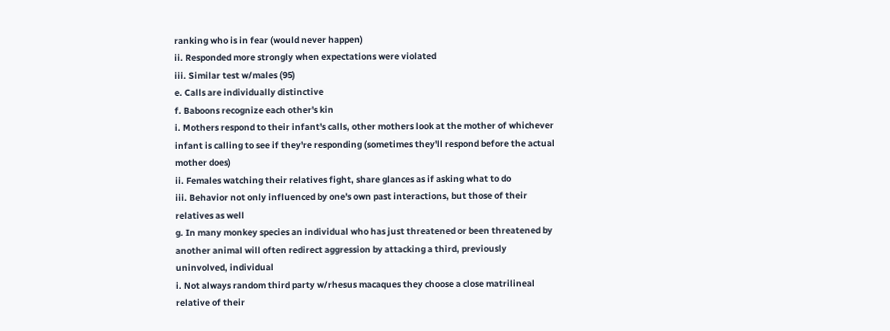ranking who is in fear (would never happen)
ii. Responded more strongly when expectations were violated
iii. Similar test w/males (95)
e. Calls are individually distinctive
f. Baboons recognize each other's kin
i. Mothers respond to their infant's calls, other mothers look at the mother of whichever infant is calling to see if they're responding (sometimes they'll respond before the actual mother does)
ii. Females watching their relatives fight, share glances as if asking what to do
iii. Behavior not only influenced by one's own past interactions, but those of their relatives as well
g. In many monkey species an individual who has just threatened or been threatened by another animal will often redirect aggression by attacking a third, previously uninvolved, individual
i. Not always random third party w/rhesus macaques they choose a close matrilineal relative of their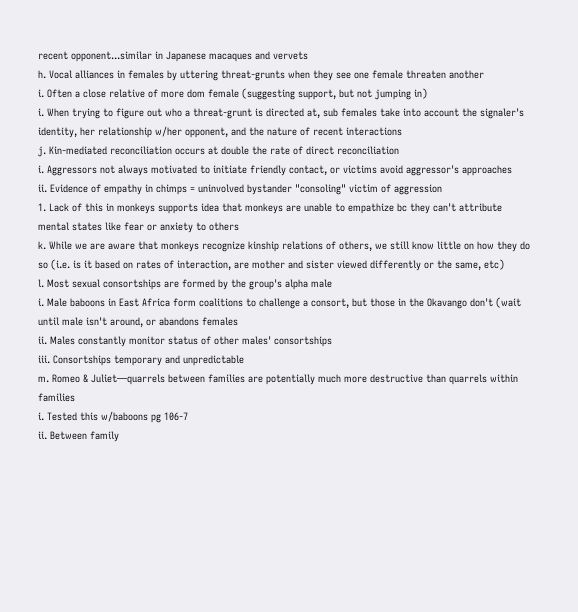recent opponent...similar in Japanese macaques and vervets
h. Vocal alliances in females by uttering threat-grunts when they see one female threaten another
i. Often a close relative of more dom female (suggesting support, but not jumping in)
i. When trying to figure out who a threat-grunt is directed at, sub females take into account the signaler's identity, her relationship w/her opponent, and the nature of recent interactions
j. Kin-mediated reconciliation occurs at double the rate of direct reconciliation
i. Aggressors not always motivated to initiate friendly contact, or victims avoid aggressor's approaches
ii. Evidence of empathy in chimps = uninvolved bystander "consoling" victim of aggression
1. Lack of this in monkeys supports idea that monkeys are unable to empathize bc they can't attribute mental states like fear or anxiety to others
k. While we are aware that monkeys recognize kinship relations of others, we still know little on how they do so (i.e. is it based on rates of interaction, are mother and sister viewed differently or the same, etc)
l. Most sexual consortships are formed by the group's alpha male
i. Male baboons in East Africa form coalitions to challenge a consort, but those in the Okavango don't (wait until male isn't around, or abandons females
ii. Males constantly monitor status of other males' consortships
iii. Consortships temporary and unpredictable
m. Romeo & Juliet—quarrels between families are potentially much more destructive than quarrels within families
i. Tested this w/baboons pg 106-7
ii. Between family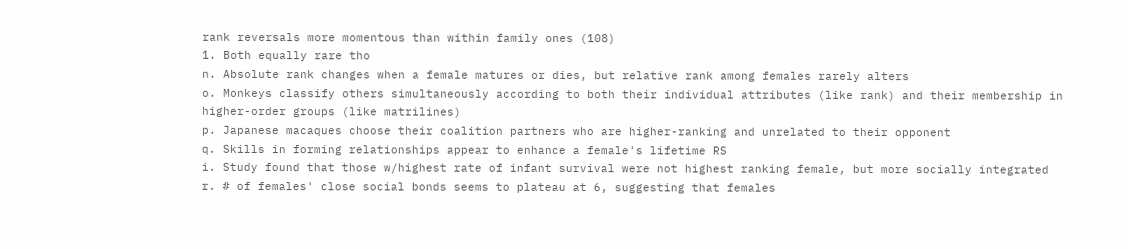rank reversals more momentous than within family ones (108)
1. Both equally rare tho
n. Absolute rank changes when a female matures or dies, but relative rank among females rarely alters
o. Monkeys classify others simultaneously according to both their individual attributes (like rank) and their membership in higher-order groups (like matrilines)
p. Japanese macaques choose their coalition partners who are higher-ranking and unrelated to their opponent
q. Skills in forming relationships appear to enhance a female's lifetime RS
i. Study found that those w/highest rate of infant survival were not highest ranking female, but more socially integrated
r. # of females' close social bonds seems to plateau at 6, suggesting that females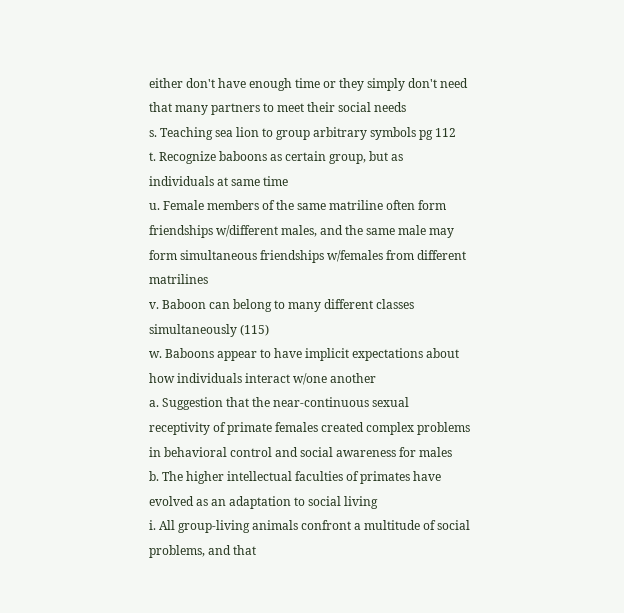either don't have enough time or they simply don't need that many partners to meet their social needs
s. Teaching sea lion to group arbitrary symbols pg 112
t. Recognize baboons as certain group, but as individuals at same time
u. Female members of the same matriline often form friendships w/different males, and the same male may form simultaneous friendships w/females from different matrilines
v. Baboon can belong to many different classes simultaneously (115)
w. Baboons appear to have implicit expectations about how individuals interact w/one another
a. Suggestion that the near-continuous sexual receptivity of primate females created complex problems in behavioral control and social awareness for males
b. The higher intellectual faculties of primates have evolved as an adaptation to social living
i. All group-living animals confront a multitude of social problems, and that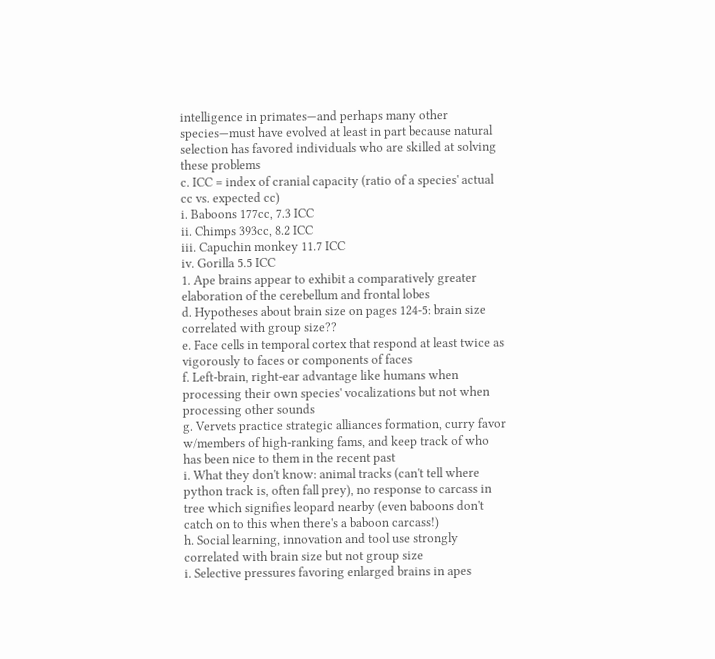intelligence in primates—and perhaps many other species—must have evolved at least in part because natural selection has favored individuals who are skilled at solving these problems
c. ICC = index of cranial capacity (ratio of a species' actual cc vs. expected cc)
i. Baboons 177cc, 7.3 ICC
ii. Chimps 393cc, 8.2 ICC
iii. Capuchin monkey 11.7 ICC
iv. Gorilla 5.5 ICC
1. Ape brains appear to exhibit a comparatively greater elaboration of the cerebellum and frontal lobes
d. Hypotheses about brain size on pages 124-5: brain size correlated with group size??
e. Face cells in temporal cortex that respond at least twice as vigorously to faces or components of faces
f. Left-brain, right-ear advantage like humans when processing their own species' vocalizations but not when processing other sounds
g. Vervets practice strategic alliances formation, curry favor w/members of high-ranking fams, and keep track of who has been nice to them in the recent past
i. What they don't know: animal tracks (can't tell where python track is, often fall prey), no response to carcass in tree which signifies leopard nearby (even baboons don't catch on to this when there's a baboon carcass!)
h. Social learning, innovation and tool use strongly correlated with brain size but not group size
i. Selective pressures favoring enlarged brains in apes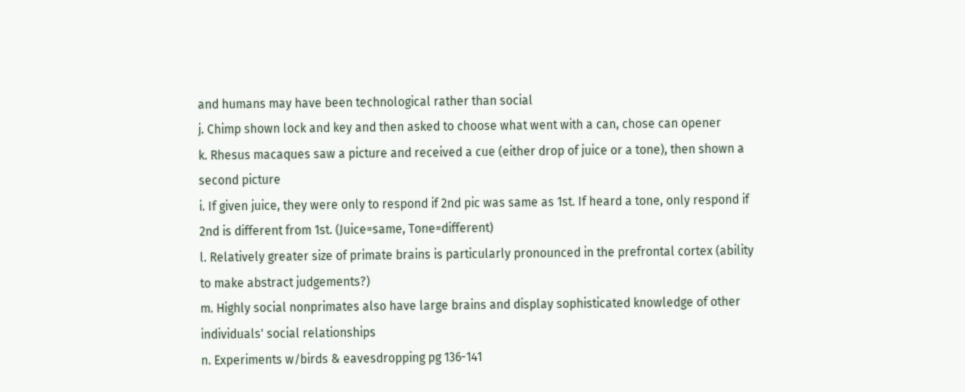and humans may have been technological rather than social
j. Chimp shown lock and key and then asked to choose what went with a can, chose can opener
k. Rhesus macaques saw a picture and received a cue (either drop of juice or a tone), then shown a second picture
i. If given juice, they were only to respond if 2nd pic was same as 1st. If heard a tone, only respond if 2nd is different from 1st. (Juice=same, Tone=different)
l. Relatively greater size of primate brains is particularly pronounced in the prefrontal cortex (ability to make abstract judgements?)
m. Highly social nonprimates also have large brains and display sophisticated knowledge of other individuals' social relationships
n. Experiments w/birds & eavesdropping pg 136-141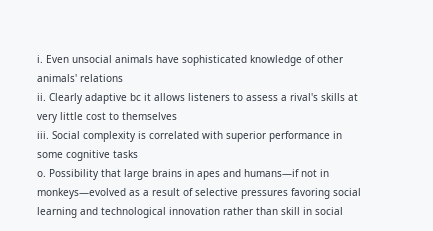i. Even unsocial animals have sophisticated knowledge of other animals' relations
ii. Clearly adaptive bc it allows listeners to assess a rival's skills at very little cost to themselves
iii. Social complexity is correlated with superior performance in some cognitive tasks
o. Possibility that large brains in apes and humans—if not in monkeys—evolved as a result of selective pressures favoring social learning and technological innovation rather than skill in social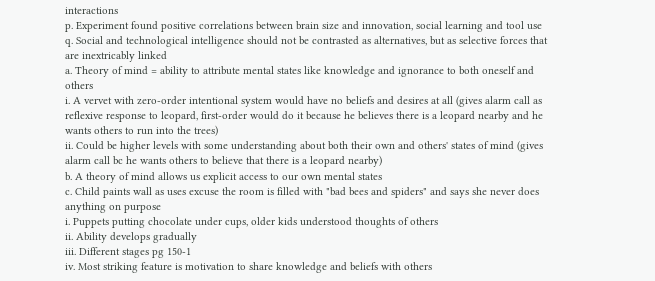interactions
p. Experiment found positive correlations between brain size and innovation, social learning and tool use
q. Social and technological intelligence should not be contrasted as alternatives, but as selective forces that are inextricably linked
a. Theory of mind = ability to attribute mental states like knowledge and ignorance to both oneself and others
i. A vervet with zero-order intentional system would have no beliefs and desires at all (gives alarm call as reflexive response to leopard, first-order would do it because he believes there is a leopard nearby and he wants others to run into the trees)
ii. Could be higher levels with some understanding about both their own and others' states of mind (gives alarm call bc he wants others to believe that there is a leopard nearby)
b. A theory of mind allows us explicit access to our own mental states
c. Child paints wall as uses excuse the room is filled with "bad bees and spiders" and says she never does anything on purpose
i. Puppets putting chocolate under cups, older kids understood thoughts of others
ii. Ability develops gradually
iii. Different stages pg 150-1
iv. Most striking feature is motivation to share knowledge and beliefs with others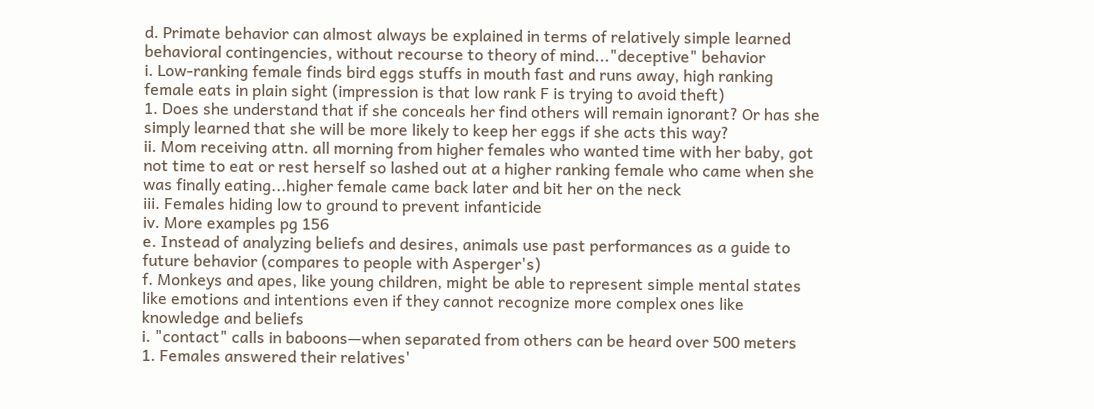d. Primate behavior can almost always be explained in terms of relatively simple learned behavioral contingencies, without recourse to theory of mind..."deceptive" behavior
i. Low-ranking female finds bird eggs stuffs in mouth fast and runs away, high ranking female eats in plain sight (impression is that low rank F is trying to avoid theft)
1. Does she understand that if she conceals her find others will remain ignorant? Or has she simply learned that she will be more likely to keep her eggs if she acts this way?
ii. Mom receiving attn. all morning from higher females who wanted time with her baby, got not time to eat or rest herself so lashed out at a higher ranking female who came when she was finally eating...higher female came back later and bit her on the neck
iii. Females hiding low to ground to prevent infanticide
iv. More examples pg 156
e. Instead of analyzing beliefs and desires, animals use past performances as a guide to future behavior (compares to people with Asperger's)
f. Monkeys and apes, like young children, might be able to represent simple mental states like emotions and intentions even if they cannot recognize more complex ones like knowledge and beliefs
i. "contact" calls in baboons—when separated from others can be heard over 500 meters
1. Females answered their relatives'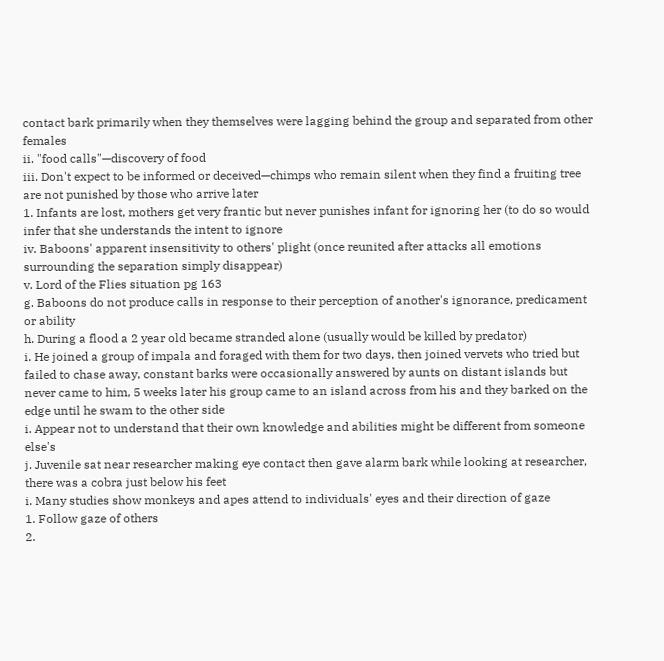contact bark primarily when they themselves were lagging behind the group and separated from other females
ii. "food calls"—discovery of food
iii. Don't expect to be informed or deceived—chimps who remain silent when they find a fruiting tree are not punished by those who arrive later
1. Infants are lost, mothers get very frantic but never punishes infant for ignoring her (to do so would infer that she understands the intent to ignore
iv. Baboons' apparent insensitivity to others' plight (once reunited after attacks all emotions surrounding the separation simply disappear)
v. Lord of the Flies situation pg 163
g. Baboons do not produce calls in response to their perception of another's ignorance, predicament or ability
h. During a flood a 2 year old became stranded alone (usually would be killed by predator)
i. He joined a group of impala and foraged with them for two days, then joined vervets who tried but failed to chase away, constant barks were occasionally answered by aunts on distant islands but never came to him, 5 weeks later his group came to an island across from his and they barked on the edge until he swam to the other side
i. Appear not to understand that their own knowledge and abilities might be different from someone else's
j. Juvenile sat near researcher making eye contact then gave alarm bark while looking at researcher, there was a cobra just below his feet
i. Many studies show monkeys and apes attend to individuals' eyes and their direction of gaze
1. Follow gaze of others
2.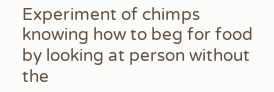Experiment of chimps knowing how to beg for food by looking at person without the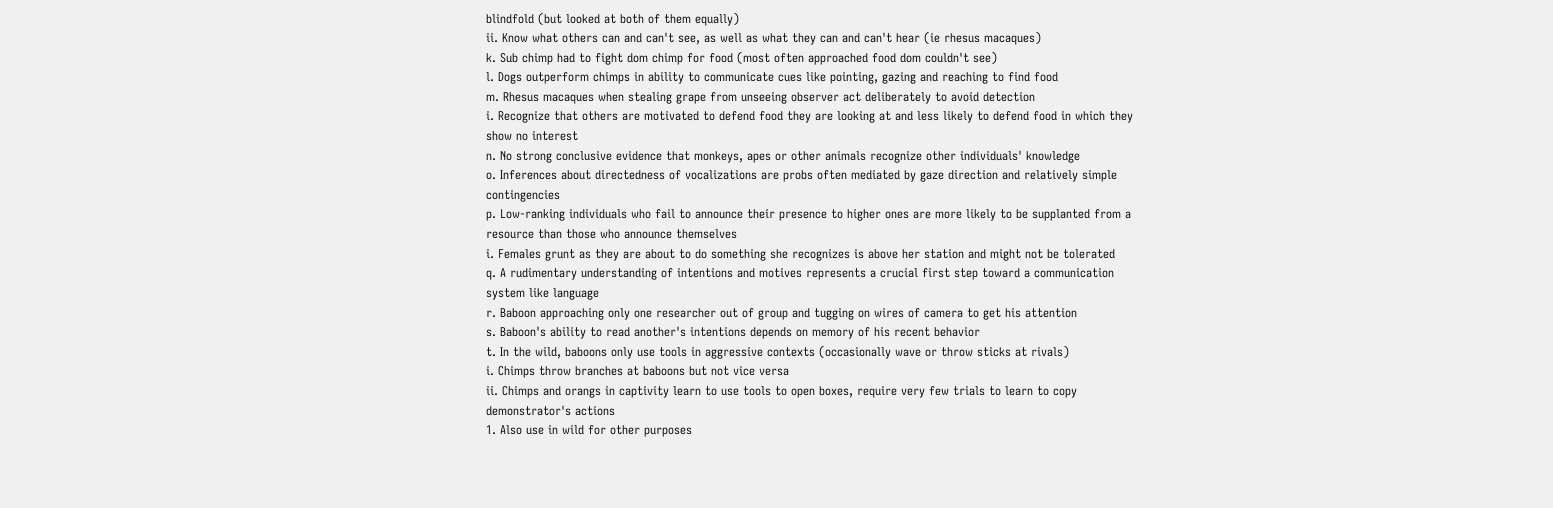blindfold (but looked at both of them equally)
ii. Know what others can and can't see, as well as what they can and can't hear (ie rhesus macaques)
k. Sub chimp had to fight dom chimp for food (most often approached food dom couldn't see)
l. Dogs outperform chimps in ability to communicate cues like pointing, gazing and reaching to find food
m. Rhesus macaques when stealing grape from unseeing observer act deliberately to avoid detection
i. Recognize that others are motivated to defend food they are looking at and less likely to defend food in which they show no interest
n. No strong conclusive evidence that monkeys, apes or other animals recognize other individuals' knowledge
o. Inferences about directedness of vocalizations are probs often mediated by gaze direction and relatively simple contingencies
p. Low-ranking individuals who fail to announce their presence to higher ones are more likely to be supplanted from a resource than those who announce themselves
i. Females grunt as they are about to do something she recognizes is above her station and might not be tolerated
q. A rudimentary understanding of intentions and motives represents a crucial first step toward a communication system like language
r. Baboon approaching only one researcher out of group and tugging on wires of camera to get his attention
s. Baboon's ability to read another's intentions depends on memory of his recent behavior
t. In the wild, baboons only use tools in aggressive contexts (occasionally wave or throw sticks at rivals)
i. Chimps throw branches at baboons but not vice versa
ii. Chimps and orangs in captivity learn to use tools to open boxes, require very few trials to learn to copy demonstrator's actions
1. Also use in wild for other purposes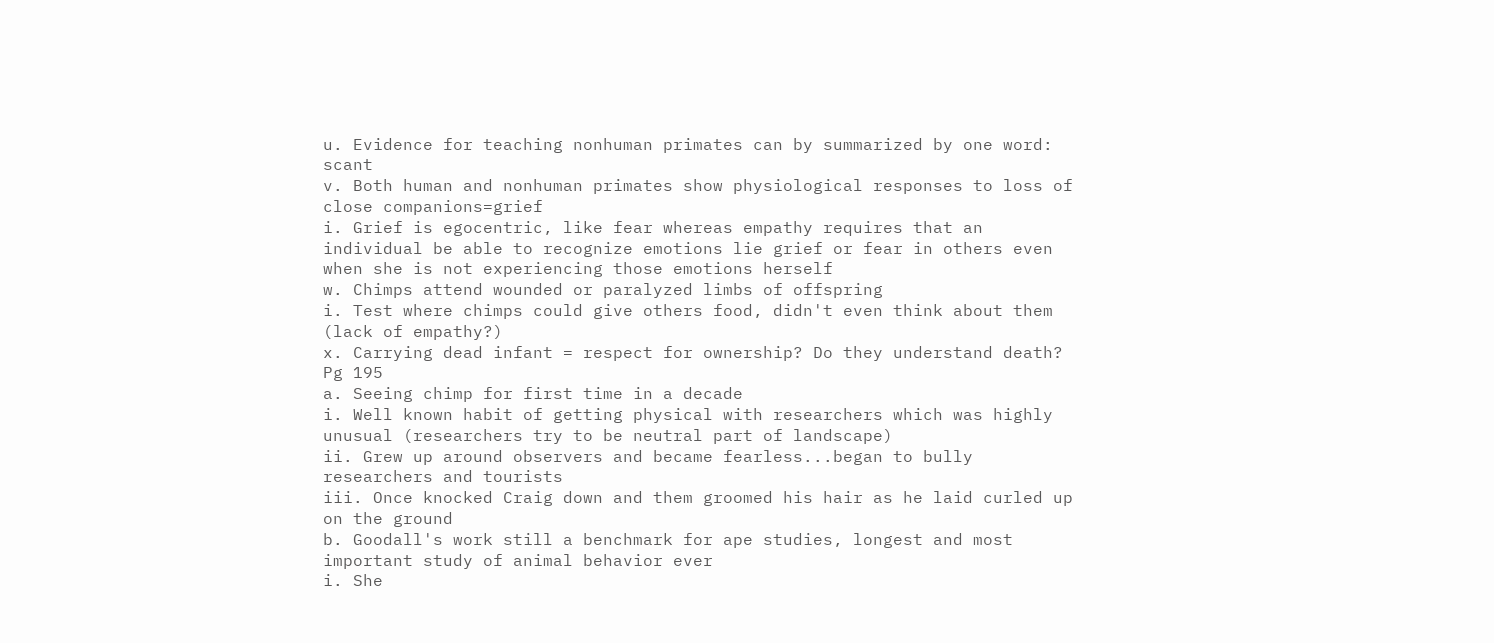u. Evidence for teaching nonhuman primates can by summarized by one word: scant
v. Both human and nonhuman primates show physiological responses to loss of close companions=grief
i. Grief is egocentric, like fear whereas empathy requires that an individual be able to recognize emotions lie grief or fear in others even when she is not experiencing those emotions herself
w. Chimps attend wounded or paralyzed limbs of offspring
i. Test where chimps could give others food, didn't even think about them (lack of empathy?)
x. Carrying dead infant = respect for ownership? Do they understand death? Pg 195
a. Seeing chimp for first time in a decade
i. Well known habit of getting physical with researchers which was highly unusual (researchers try to be neutral part of landscape)
ii. Grew up around observers and became fearless...began to bully researchers and tourists
iii. Once knocked Craig down and them groomed his hair as he laid curled up on the ground
b. Goodall's work still a benchmark for ape studies, longest and most important study of animal behavior ever
i. She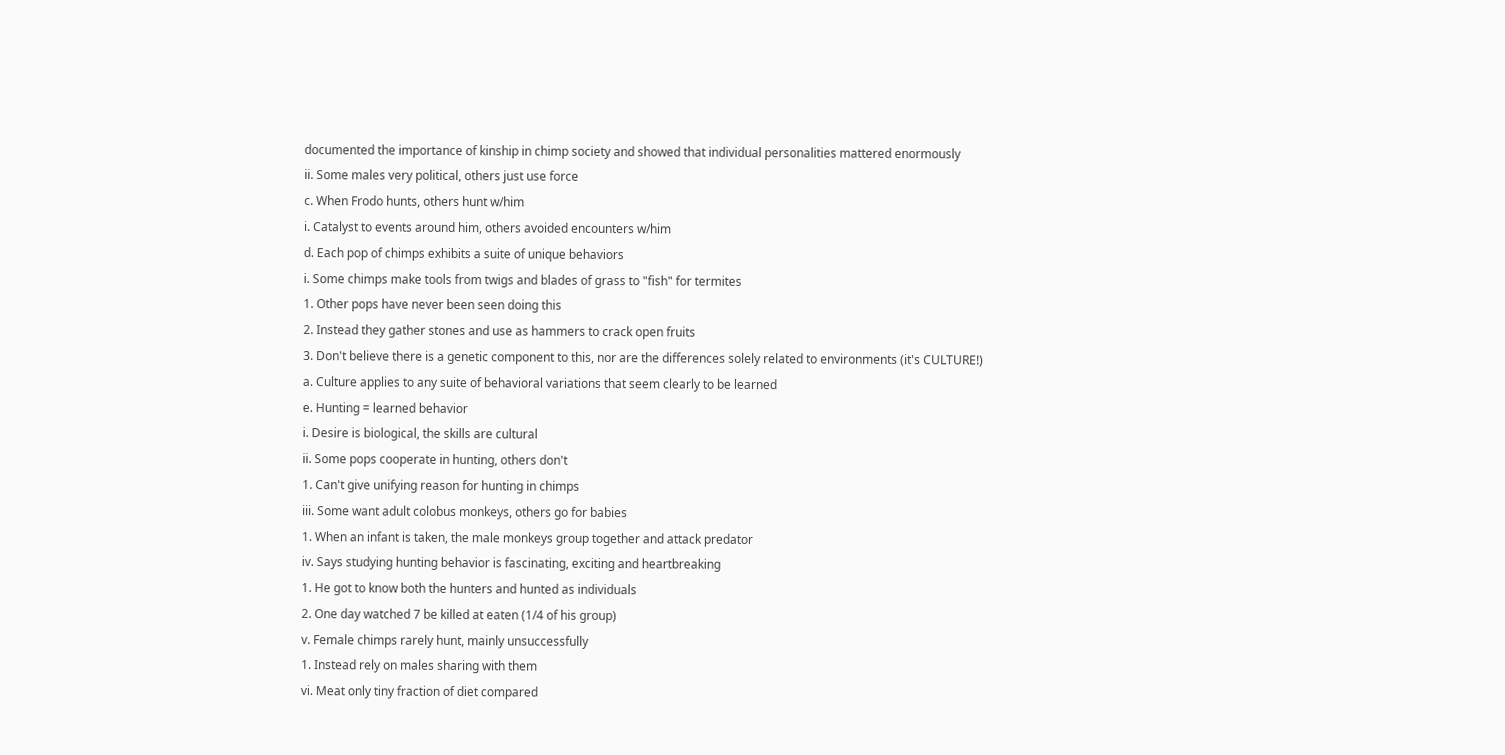documented the importance of kinship in chimp society and showed that individual personalities mattered enormously
ii. Some males very political, others just use force
c. When Frodo hunts, others hunt w/him
i. Catalyst to events around him, others avoided encounters w/him
d. Each pop of chimps exhibits a suite of unique behaviors
i. Some chimps make tools from twigs and blades of grass to "fish" for termites
1. Other pops have never been seen doing this
2. Instead they gather stones and use as hammers to crack open fruits
3. Don't believe there is a genetic component to this, nor are the differences solely related to environments (it's CULTURE!)
a. Culture applies to any suite of behavioral variations that seem clearly to be learned
e. Hunting = learned behavior
i. Desire is biological, the skills are cultural
ii. Some pops cooperate in hunting, others don't
1. Can't give unifying reason for hunting in chimps
iii. Some want adult colobus monkeys, others go for babies
1. When an infant is taken, the male monkeys group together and attack predator
iv. Says studying hunting behavior is fascinating, exciting and heartbreaking
1. He got to know both the hunters and hunted as individuals
2. One day watched 7 be killed at eaten (1/4 of his group)
v. Female chimps rarely hunt, mainly unsuccessfully
1. Instead rely on males sharing with them
vi. Meat only tiny fraction of diet compared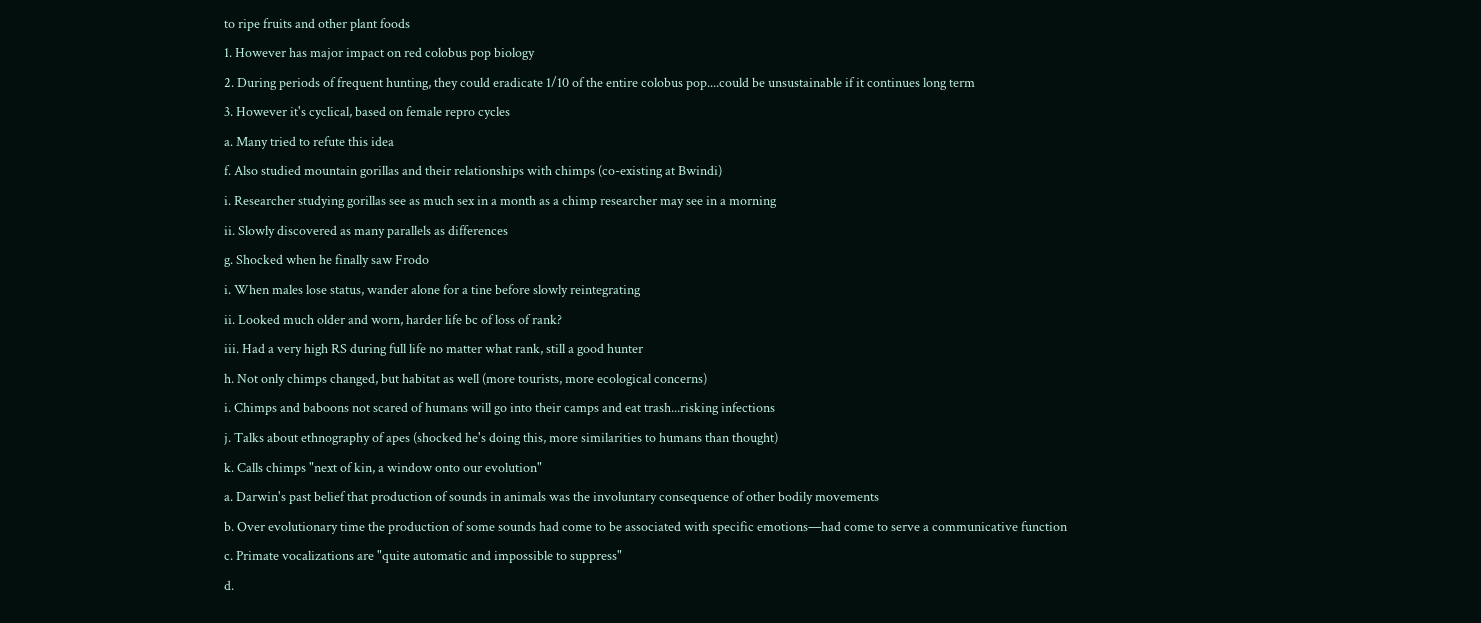to ripe fruits and other plant foods
1. However has major impact on red colobus pop biology
2. During periods of frequent hunting, they could eradicate 1/10 of the entire colobus pop....could be unsustainable if it continues long term
3. However it's cyclical, based on female repro cycles
a. Many tried to refute this idea
f. Also studied mountain gorillas and their relationships with chimps (co-existing at Bwindi)
i. Researcher studying gorillas see as much sex in a month as a chimp researcher may see in a morning
ii. Slowly discovered as many parallels as differences
g. Shocked when he finally saw Frodo
i. When males lose status, wander alone for a tine before slowly reintegrating
ii. Looked much older and worn, harder life bc of loss of rank?
iii. Had a very high RS during full life no matter what rank, still a good hunter
h. Not only chimps changed, but habitat as well (more tourists, more ecological concerns)
i. Chimps and baboons not scared of humans will go into their camps and eat trash...risking infections
j. Talks about ethnography of apes (shocked he's doing this, more similarities to humans than thought)
k. Calls chimps "next of kin, a window onto our evolution"
a. Darwin's past belief that production of sounds in animals was the involuntary consequence of other bodily movements
b. Over evolutionary time the production of some sounds had come to be associated with specific emotions—had come to serve a communicative function
c. Primate vocalizations are "quite automatic and impossible to suppress"
d.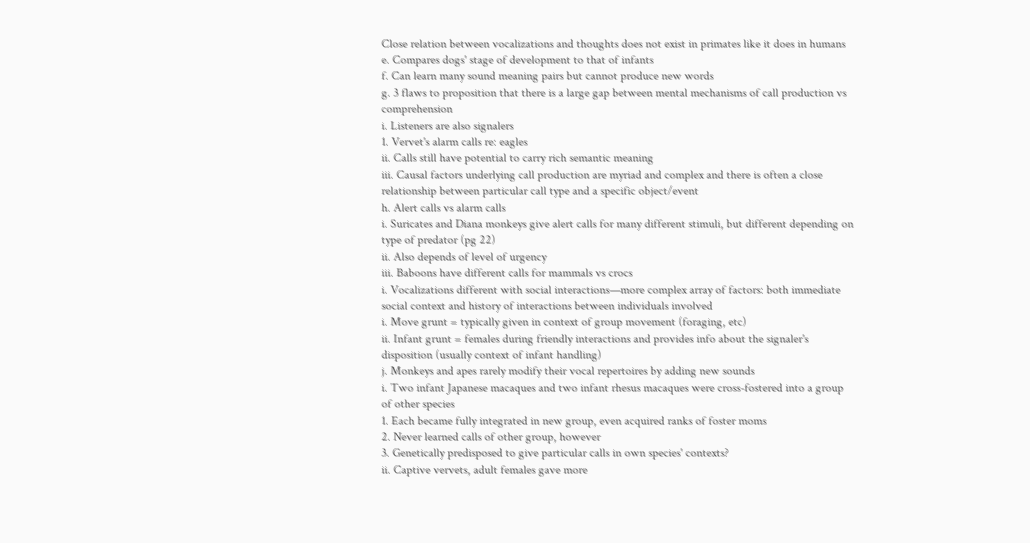Close relation between vocalizations and thoughts does not exist in primates like it does in humans
e. Compares dogs' stage of development to that of infants
f. Can learn many sound meaning pairs but cannot produce new words
g. 3 flaws to proposition that there is a large gap between mental mechanisms of call production vs comprehension
i. Listeners are also signalers
1. Vervet's alarm calls re: eagles
ii. Calls still have potential to carry rich semantic meaning
iii. Causal factors underlying call production are myriad and complex and there is often a close relationship between particular call type and a specific object/event
h. Alert calls vs alarm calls
i. Suricates and Diana monkeys give alert calls for many different stimuli, but different depending on type of predator (pg 22)
ii. Also depends of level of urgency
iii. Baboons have different calls for mammals vs crocs
i. Vocalizations different with social interactions—more complex array of factors: both immediate social context and history of interactions between individuals involved
i. Move grunt = typically given in context of group movement (foraging, etc)
ii. Infant grunt = females during friendly interactions and provides info about the signaler's disposition (usually context of infant handling)
j. Monkeys and apes rarely modify their vocal repertoires by adding new sounds
i. Two infant Japanese macaques and two infant rhesus macaques were cross-fostered into a group of other species
1. Each became fully integrated in new group, even acquired ranks of foster moms
2. Never learned calls of other group, however
3. Genetically predisposed to give particular calls in own species' contexts?
ii. Captive vervets, adult females gave more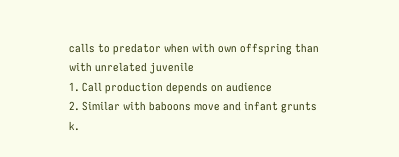calls to predator when with own offspring than with unrelated juvenile
1. Call production depends on audience
2. Similar with baboons move and infant grunts
k.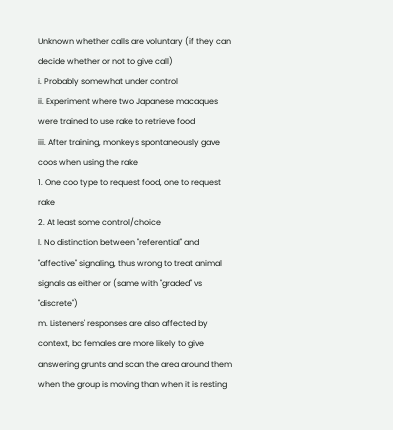Unknown whether calls are voluntary (if they can decide whether or not to give call)
i. Probably somewhat under control
ii. Experiment where two Japanese macaques were trained to use rake to retrieve food
iii. After training, monkeys spontaneously gave coos when using the rake
1. One coo type to request food, one to request rake
2. At least some control/choice
l. No distinction between "referential" and "affective" signaling, thus wrong to treat animal signals as either or (same with "graded" vs "discrete")
m. Listeners' responses are also affected by context, bc females are more likely to give answering grunts and scan the area around them when the group is moving than when it is resting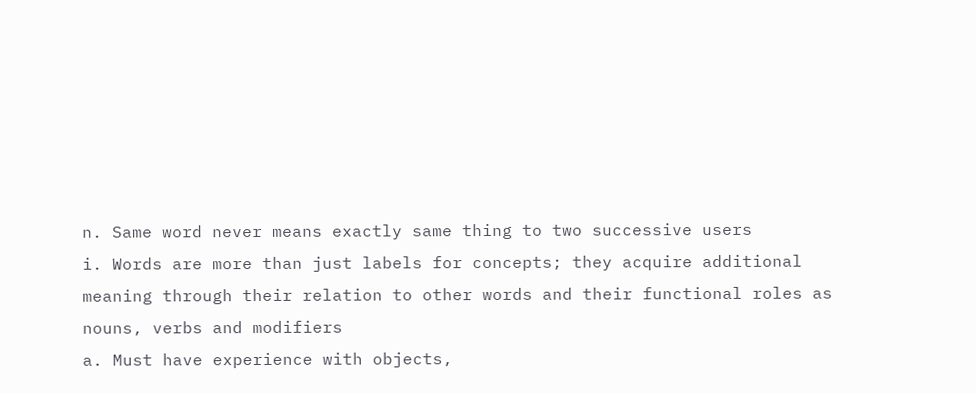n. Same word never means exactly same thing to two successive users
i. Words are more than just labels for concepts; they acquire additional meaning through their relation to other words and their functional roles as nouns, verbs and modifiers
a. Must have experience with objects,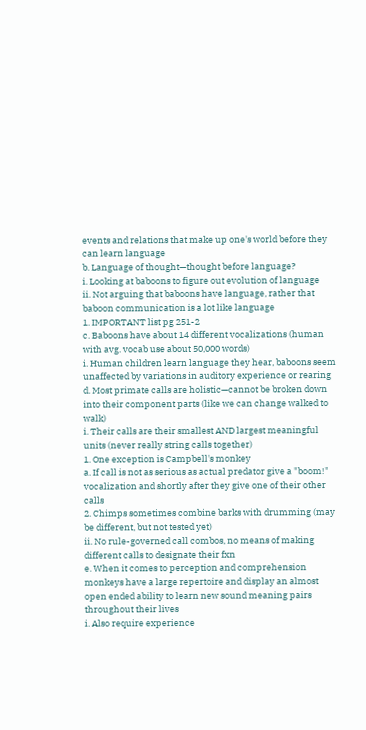events and relations that make up one's world before they can learn language
b. Language of thought—thought before language?
i. Looking at baboons to figure out evolution of language
ii. Not arguing that baboons have language, rather that baboon communication is a lot like language
1. IMPORTANT list pg 251-2
c. Baboons have about 14 different vocalizations (human with avg. vocab use about 50,000 words)
i. Human children learn language they hear, baboons seem unaffected by variations in auditory experience or rearing
d. Most primate calls are holistic—cannot be broken down into their component parts (like we can change walked to walk)
i. Their calls are their smallest AND largest meaningful units (never really string calls together)
1. One exception is Campbell's monkey
a. If call is not as serious as actual predator give a "boom!" vocalization and shortly after they give one of their other calls
2. Chimps sometimes combine barks with drumming (may be different, but not tested yet)
ii. No rule-governed call combos, no means of making different calls to designate their fxn
e. When it comes to perception and comprehension monkeys have a large repertoire and display an almost open ended ability to learn new sound meaning pairs throughout their lives
i. Also require experience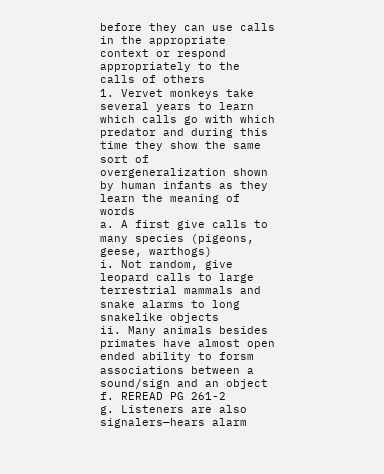before they can use calls in the appropriate context or respond appropriately to the calls of others
1. Vervet monkeys take several years to learn which calls go with which predator and during this time they show the same sort of overgeneralization shown by human infants as they learn the meaning of words
a. A first give calls to many species (pigeons, geese, warthogs)
i. Not random, give leopard calls to large terrestrial mammals and snake alarms to long snakelike objects
ii. Many animals besides primates have almost open ended ability to forsm associations between a sound/sign and an object
f. REREAD PG 261-2
g. Listeners are also signalers—hears alarm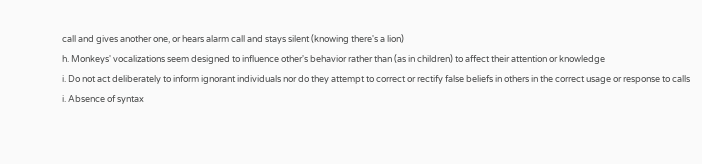call and gives another one, or hears alarm call and stays silent (knowing there's a lion)
h. Monkeys' vocalizations seem designed to influence other's behavior rather than (as in children) to affect their attention or knowledge
i. Do not act deliberately to inform ignorant individuals nor do they attempt to correct or rectify false beliefs in others in the correct usage or response to calls
i. Absence of syntax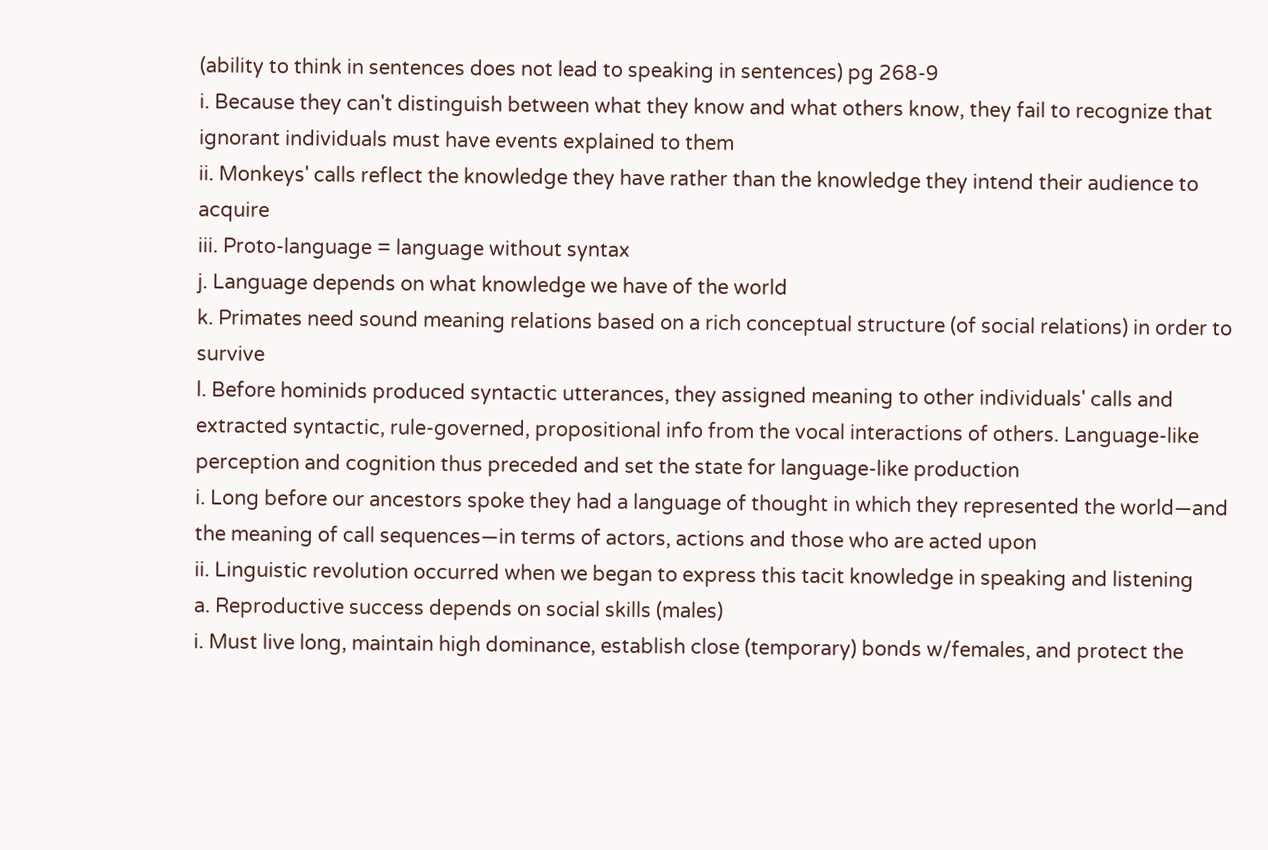(ability to think in sentences does not lead to speaking in sentences) pg 268-9
i. Because they can't distinguish between what they know and what others know, they fail to recognize that ignorant individuals must have events explained to them
ii. Monkeys' calls reflect the knowledge they have rather than the knowledge they intend their audience to acquire
iii. Proto-language = language without syntax
j. Language depends on what knowledge we have of the world
k. Primates need sound meaning relations based on a rich conceptual structure (of social relations) in order to survive
l. Before hominids produced syntactic utterances, they assigned meaning to other individuals' calls and extracted syntactic, rule-governed, propositional info from the vocal interactions of others. Language-like perception and cognition thus preceded and set the state for language-like production
i. Long before our ancestors spoke they had a language of thought in which they represented the world—and the meaning of call sequences—in terms of actors, actions and those who are acted upon
ii. Linguistic revolution occurred when we began to express this tacit knowledge in speaking and listening
a. Reproductive success depends on social skills (males)
i. Must live long, maintain high dominance, establish close (temporary) bonds w/females, and protect the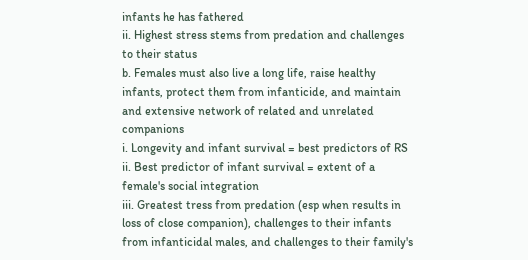infants he has fathered
ii. Highest stress stems from predation and challenges to their status
b. Females must also live a long life, raise healthy infants, protect them from infanticide, and maintain and extensive network of related and unrelated companions
i. Longevity and infant survival = best predictors of RS
ii. Best predictor of infant survival = extent of a female's social integration
iii. Greatest tress from predation (esp when results in loss of close companion), challenges to their infants from infanticidal males, and challenges to their family's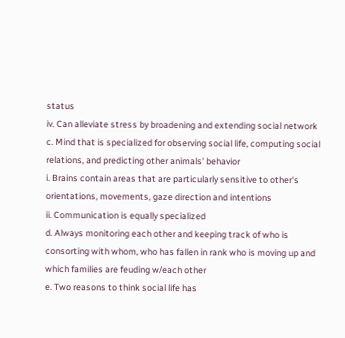status
iv. Can alleviate stress by broadening and extending social network
c. Mind that is specialized for observing social life, computing social relations, and predicting other animals' behavior
i. Brains contain areas that are particularly sensitive to other's orientations, movements, gaze direction and intentions
ii. Communication is equally specialized
d. Always monitoring each other and keeping track of who is consorting with whom, who has fallen in rank who is moving up and which families are feuding w/each other
e. Two reasons to think social life has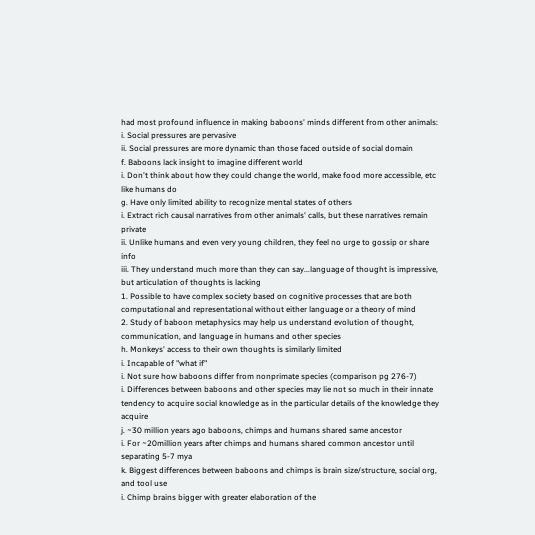had most profound influence in making baboons' minds different from other animals:
i. Social pressures are pervasive
ii. Social pressures are more dynamic than those faced outside of social domain
f. Baboons lack insight to imagine different world
i. Don't think about how they could change the world, make food more accessible, etc like humans do
g. Have only limited ability to recognize mental states of others
i. Extract rich causal narratives from other animals' calls, but these narratives remain private
ii. Unlike humans and even very young children, they feel no urge to gossip or share info
iii. They understand much more than they can say...language of thought is impressive, but articulation of thoughts is lacking
1. Possible to have complex society based on cognitive processes that are both computational and representational without either language or a theory of mind
2. Study of baboon metaphysics may help us understand evolution of thought, communication, and language in humans and other species
h. Monkeys' access to their own thoughts is similarly limited
i. Incapable of "what if"
i. Not sure how baboons differ from nonprimate species (comparison pg 276-7)
i. Differences between baboons and other species may lie not so much in their innate tendency to acquire social knowledge as in the particular details of the knowledge they acquire
j. ~30 million years ago baboons, chimps and humans shared same ancestor
i. For ~20million years after chimps and humans shared common ancestor until separating 5-7 mya
k. Biggest differences between baboons and chimps is brain size/structure, social org, and tool use
i. Chimp brains bigger with greater elaboration of the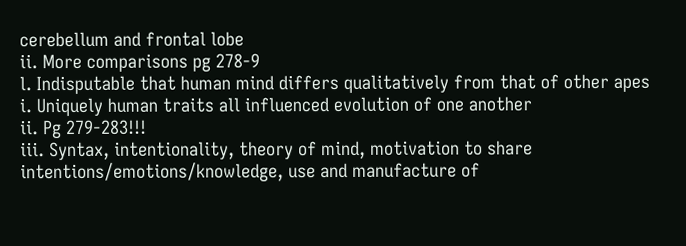cerebellum and frontal lobe
ii. More comparisons pg 278-9
l. Indisputable that human mind differs qualitatively from that of other apes
i. Uniquely human traits all influenced evolution of one another
ii. Pg 279-283!!!
iii. Syntax, intentionality, theory of mind, motivation to share intentions/emotions/knowledge, use and manufacture of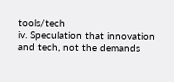tools/tech
iv. Speculation that innovation and tech, not the demands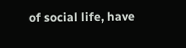of social life, have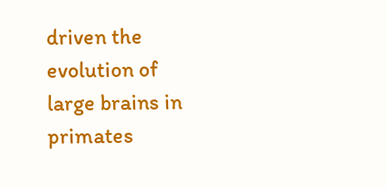driven the evolution of large brains in primates